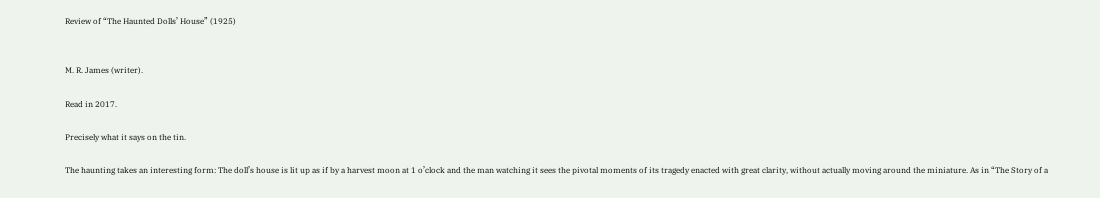Review of “The Haunted Dolls’ House” (1925)


M. R. James (writer).

Read in 2017.

Precisely what it says on the tin.

The haunting takes an interesting form: The doll’s house is lit up as if by a harvest moon at 1 o’clock and the man watching it sees the pivotal moments of its tragedy enacted with great clarity, without actually moving around the miniature. As in “The Story of a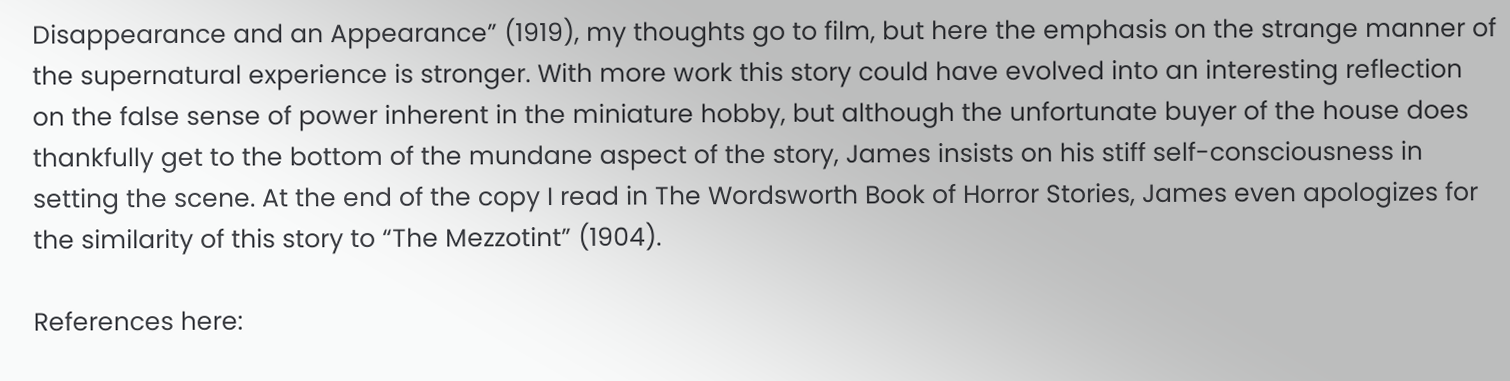Disappearance and an Appearance” (1919), my thoughts go to film, but here the emphasis on the strange manner of the supernatural experience is stronger. With more work this story could have evolved into an interesting reflection on the false sense of power inherent in the miniature hobby, but although the unfortunate buyer of the house does thankfully get to the bottom of the mundane aspect of the story, James insists on his stiff self-consciousness in setting the scene. At the end of the copy I read in The Wordsworth Book of Horror Stories, James even apologizes for the similarity of this story to “The Mezzotint” (1904).

References here: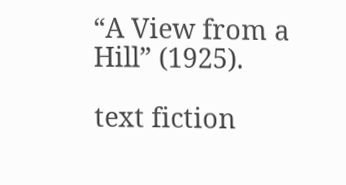“A View from a Hill” (1925).

text fiction